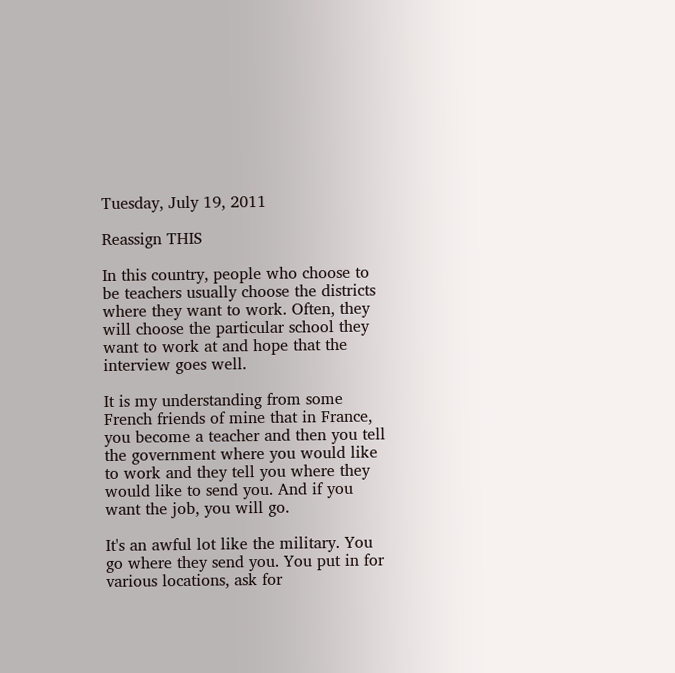Tuesday, July 19, 2011

Reassign THIS

In this country, people who choose to be teachers usually choose the districts where they want to work. Often, they will choose the particular school they want to work at and hope that the interview goes well.

It is my understanding from some French friends of mine that in France, you become a teacher and then you tell the government where you would like to work and they tell you where they would like to send you. And if you want the job, you will go.

It's an awful lot like the military. You go where they send you. You put in for various locations, ask for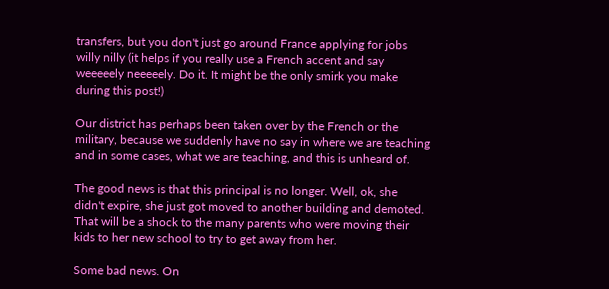transfers, but you don't just go around France applying for jobs willy nilly (it helps if you really use a French accent and say weeeeely neeeeely. Do it. It might be the only smirk you make during this post!)

Our district has perhaps been taken over by the French or the military, because we suddenly have no say in where we are teaching and in some cases, what we are teaching, and this is unheard of.

The good news is that this principal is no longer. Well, ok, she didn't expire, she just got moved to another building and demoted. That will be a shock to the many parents who were moving their kids to her new school to try to get away from her.

Some bad news. On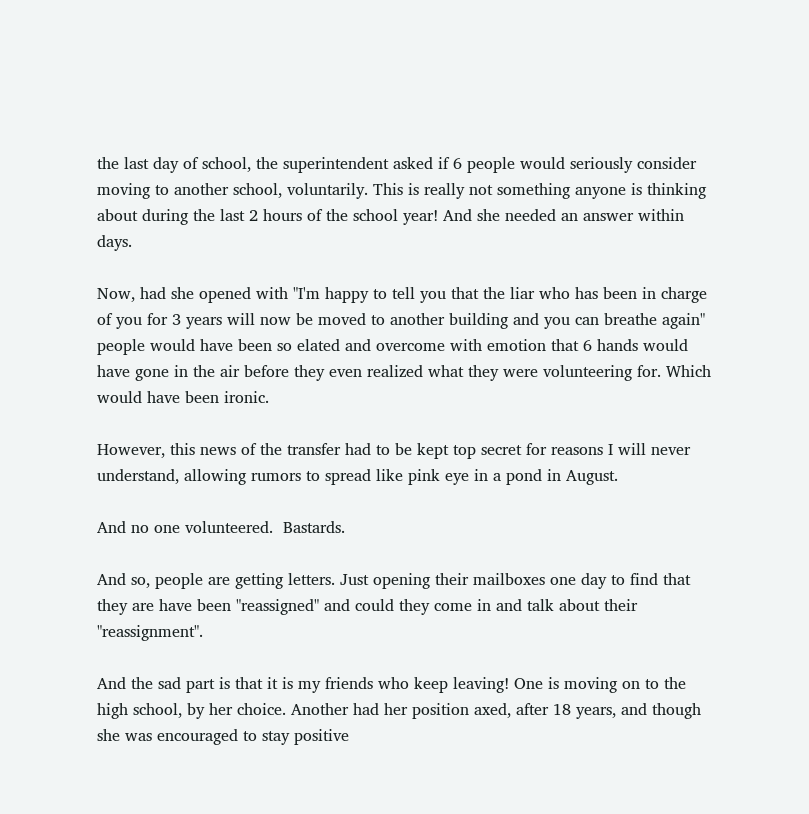the last day of school, the superintendent asked if 6 people would seriously consider moving to another school, voluntarily. This is really not something anyone is thinking about during the last 2 hours of the school year! And she needed an answer within days.

Now, had she opened with "I'm happy to tell you that the liar who has been in charge of you for 3 years will now be moved to another building and you can breathe again" people would have been so elated and overcome with emotion that 6 hands would have gone in the air before they even realized what they were volunteering for. Which would have been ironic.

However, this news of the transfer had to be kept top secret for reasons I will never understand, allowing rumors to spread like pink eye in a pond in August.

And no one volunteered.  Bastards.

And so, people are getting letters. Just opening their mailboxes one day to find that they are have been "reassigned" and could they come in and talk about their "reassignment".

And the sad part is that it is my friends who keep leaving! One is moving on to the high school, by her choice. Another had her position axed, after 18 years, and though she was encouraged to stay positive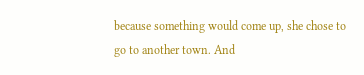because something would come up, she chose to go to another town. And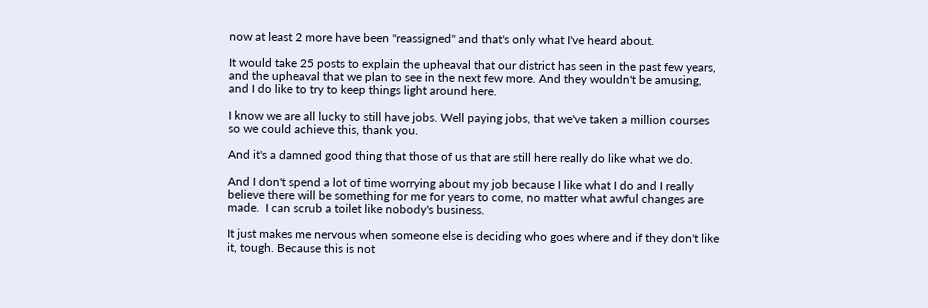now at least 2 more have been "reassigned" and that's only what I've heard about.

It would take 25 posts to explain the upheaval that our district has seen in the past few years, and the upheaval that we plan to see in the next few more. And they wouldn't be amusing, and I do like to try to keep things light around here.

I know we are all lucky to still have jobs. Well paying jobs, that we've taken a million courses so we could achieve this, thank you.

And it's a damned good thing that those of us that are still here really do like what we do.

And I don't spend a lot of time worrying about my job because I like what I do and I really believe there will be something for me for years to come, no matter what awful changes are made.  I can scrub a toilet like nobody's business.

It just makes me nervous when someone else is deciding who goes where and if they don't like it, tough. Because this is not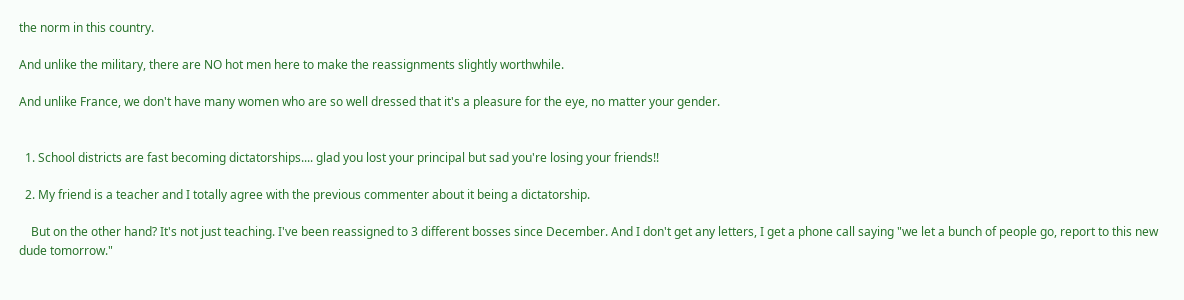the norm in this country.

And unlike the military, there are NO hot men here to make the reassignments slightly worthwhile.

And unlike France, we don't have many women who are so well dressed that it's a pleasure for the eye, no matter your gender.


  1. School districts are fast becoming dictatorships.... glad you lost your principal but sad you're losing your friends!!

  2. My friend is a teacher and I totally agree with the previous commenter about it being a dictatorship.

    But on the other hand? It's not just teaching. I've been reassigned to 3 different bosses since December. And I don't get any letters, I get a phone call saying "we let a bunch of people go, report to this new dude tomorrow."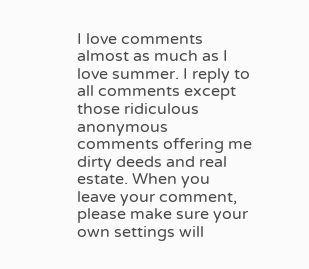I love comments almost as much as I love summer. I reply to all comments except those ridiculous anonymous comments offering me dirty deeds and real estate. When you leave your comment, please make sure your own settings will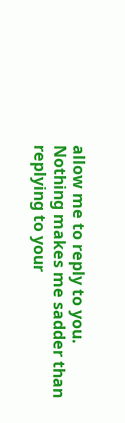allow me to reply to you. Nothing makes me sadder than replying to your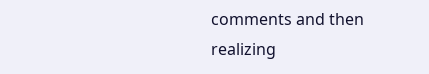comments and then realizing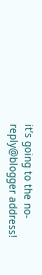it’s going to the no-reply@blogger address!